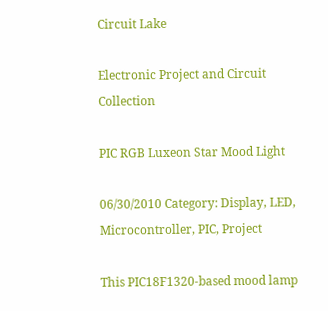Circuit Lake

Electronic Project and Circuit Collection

PIC RGB Luxeon Star Mood Light

06/30/2010 Category: Display, LED, Microcontroller, PIC, Project

This PIC18F1320-based mood lamp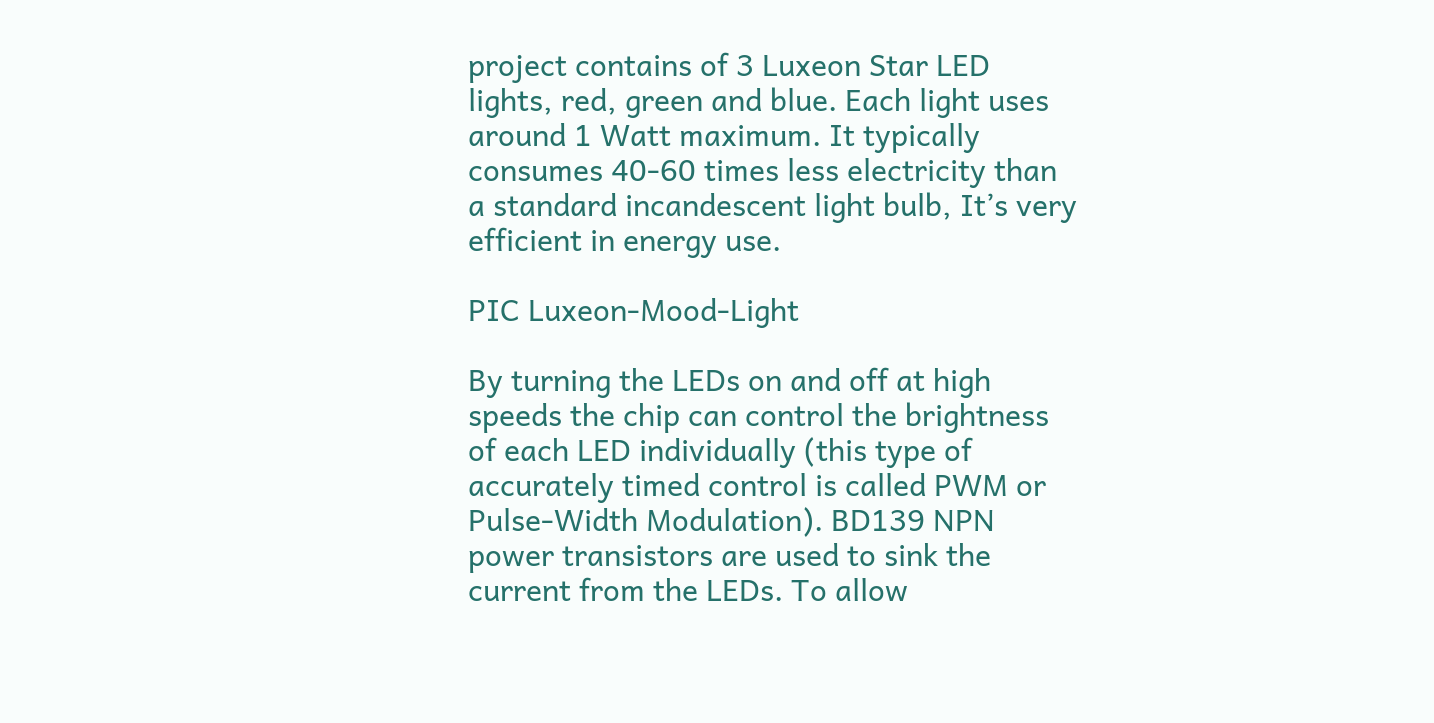project contains of 3 Luxeon Star LED lights, red, green and blue. Each light uses around 1 Watt maximum. It typically consumes 40-60 times less electricity than a standard incandescent light bulb, It’s very efficient in energy use.

PIC Luxeon-Mood-Light

By turning the LEDs on and off at high speeds the chip can control the brightness of each LED individually (this type of accurately timed control is called PWM or Pulse-Width Modulation). BD139 NPN power transistors are used to sink the current from the LEDs. To allow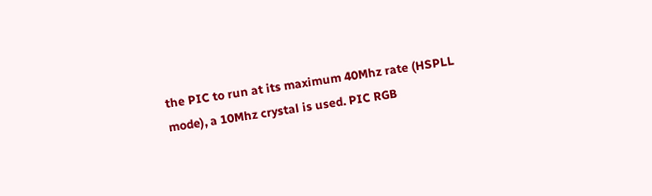the PIC to run at its maximum 40Mhz rate (HSPLL mode), a 10Mhz crystal is used. PIC RGB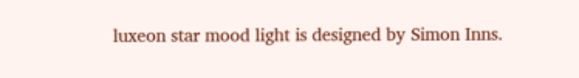luxeon star mood light is designed by Simon Inns.